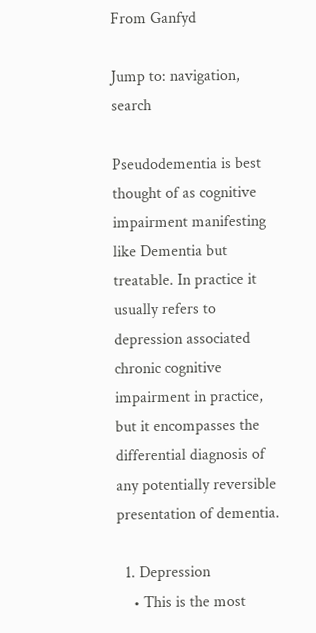From Ganfyd

Jump to: navigation, search

Pseudodementia is best thought of as cognitive impairment manifesting like Dementia but treatable. In practice it usually refers to depression associated chronic cognitive impairment in practice, but it encompasses the differential diagnosis of any potentially reversible presentation of dementia.

  1. Depression
    • This is the most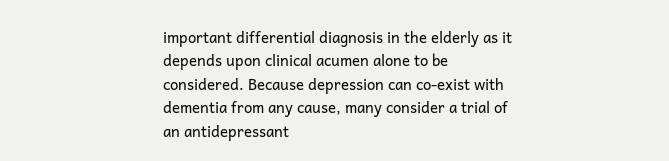important differential diagnosis in the elderly as it depends upon clinical acumen alone to be considered. Because depression can co-exist with dementia from any cause, many consider a trial of an antidepressant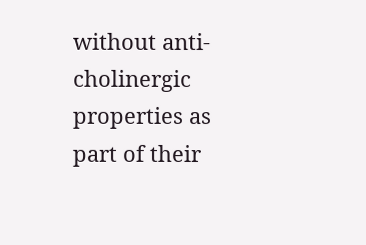without anti-cholinergic properties as part of their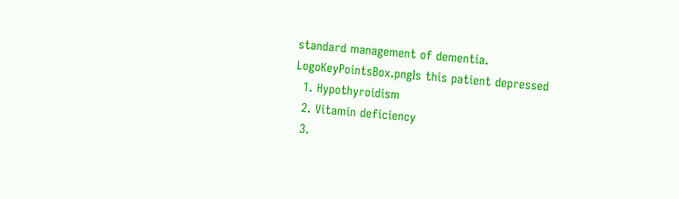standard management of dementia.
LogoKeyPointsBox.pngIs this patient depressed
  1. Hypothyroidism
  2. Vitamin deficiency
  3.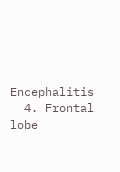Encephalitis
  4. Frontal lobe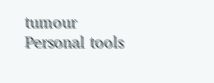tumour
Personal tools